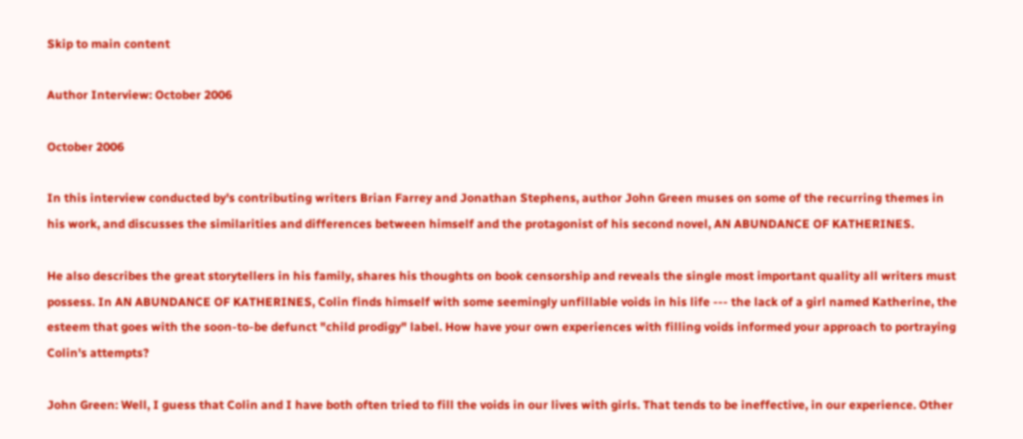Skip to main content

Author Interview: October 2006

October 2006

In this interview conducted by's contributing writers Brian Farrey and Jonathan Stephens, author John Green muses on some of the recurring themes in his work, and discusses the similarities and differences between himself and the protagonist of his second novel, AN ABUNDANCE OF KATHERINES.

He also describes the great storytellers in his family, shares his thoughts on book censorship and reveals the single most important quality all writers must possess. In AN ABUNDANCE OF KATHERINES, Colin finds himself with some seemingly unfillable voids in his life --- the lack of a girl named Katherine, the esteem that goes with the soon-to-be defunct "child prodigy" label. How have your own experiences with filling voids informed your approach to portraying Colin's attempts?

John Green: Well, I guess that Colin and I have both often tried to fill the voids in our lives with girls. That tends to be ineffective, in our experience. Other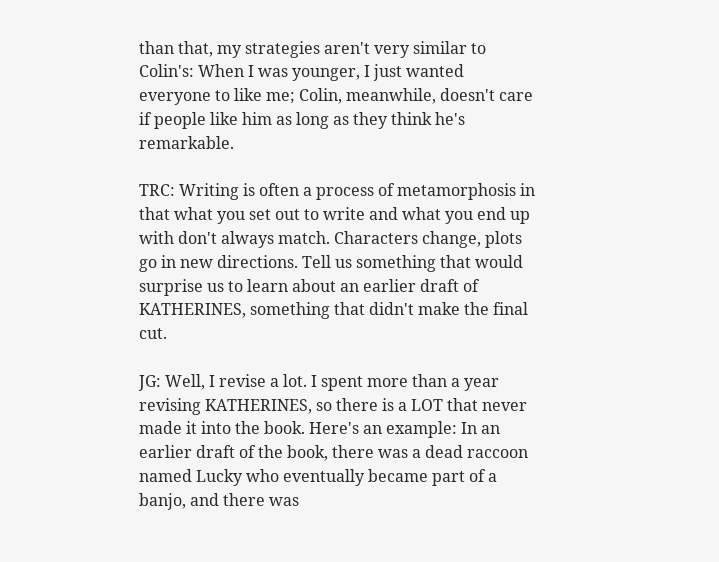than that, my strategies aren't very similar to Colin's: When I was younger, I just wanted everyone to like me; Colin, meanwhile, doesn't care if people like him as long as they think he's remarkable.

TRC: Writing is often a process of metamorphosis in that what you set out to write and what you end up with don't always match. Characters change, plots go in new directions. Tell us something that would surprise us to learn about an earlier draft of KATHERINES, something that didn't make the final cut.

JG: Well, I revise a lot. I spent more than a year revising KATHERINES, so there is a LOT that never made it into the book. Here's an example: In an earlier draft of the book, there was a dead raccoon named Lucky who eventually became part of a banjo, and there was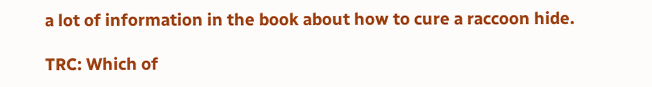a lot of information in the book about how to cure a raccoon hide.

TRC: Which of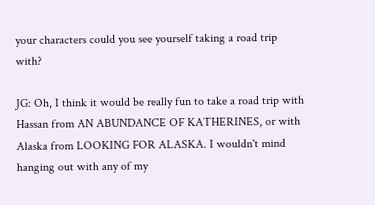your characters could you see yourself taking a road trip with?

JG: Oh, I think it would be really fun to take a road trip with Hassan from AN ABUNDANCE OF KATHERINES, or with Alaska from LOOKING FOR ALASKA. I wouldn't mind hanging out with any of my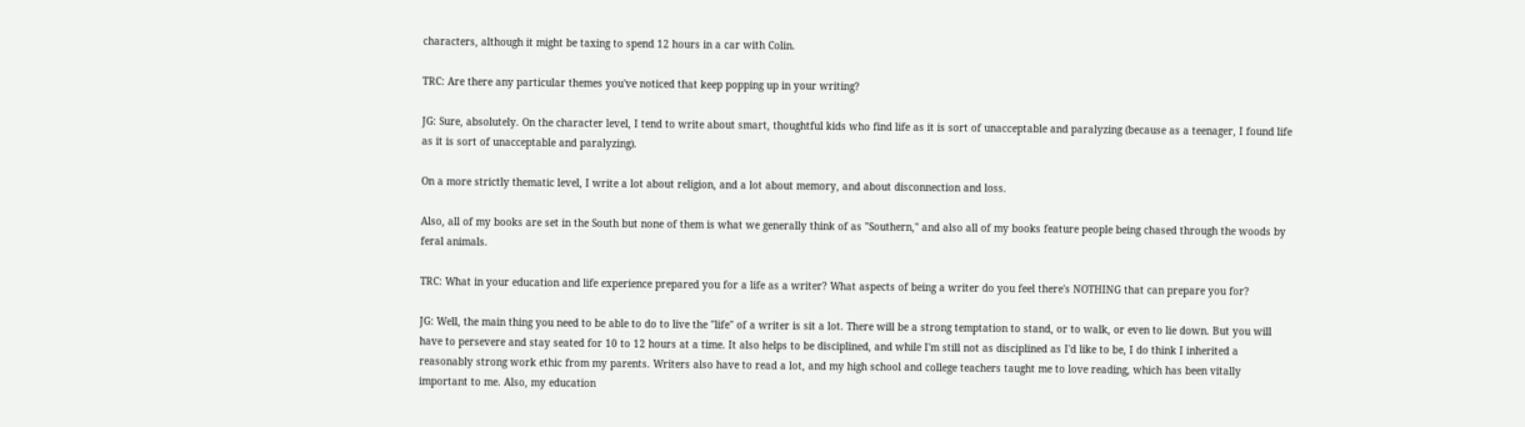characters, although it might be taxing to spend 12 hours in a car with Colin.

TRC: Are there any particular themes you've noticed that keep popping up in your writing?

JG: Sure, absolutely. On the character level, I tend to write about smart, thoughtful kids who find life as it is sort of unacceptable and paralyzing (because as a teenager, I found life as it is sort of unacceptable and paralyzing).

On a more strictly thematic level, I write a lot about religion, and a lot about memory, and about disconnection and loss.

Also, all of my books are set in the South but none of them is what we generally think of as "Southern," and also all of my books feature people being chased through the woods by feral animals.

TRC: What in your education and life experience prepared you for a life as a writer? What aspects of being a writer do you feel there's NOTHING that can prepare you for?

JG: Well, the main thing you need to be able to do to live the "life" of a writer is sit a lot. There will be a strong temptation to stand, or to walk, or even to lie down. But you will have to persevere and stay seated for 10 to 12 hours at a time. It also helps to be disciplined, and while I'm still not as disciplined as I'd like to be, I do think I inherited a reasonably strong work ethic from my parents. Writers also have to read a lot, and my high school and college teachers taught me to love reading, which has been vitally important to me. Also, my education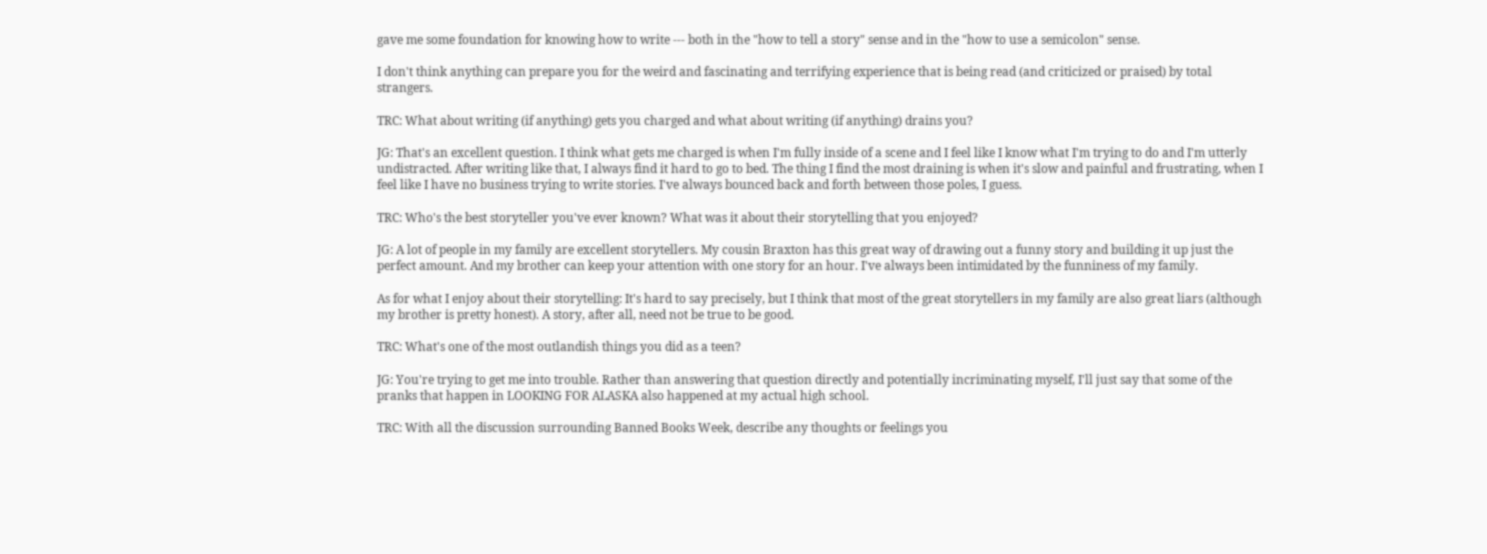gave me some foundation for knowing how to write --- both in the "how to tell a story" sense and in the "how to use a semicolon" sense.

I don't think anything can prepare you for the weird and fascinating and terrifying experience that is being read (and criticized or praised) by total strangers.

TRC: What about writing (if anything) gets you charged and what about writing (if anything) drains you?

JG: That's an excellent question. I think what gets me charged is when I'm fully inside of a scene and I feel like I know what I'm trying to do and I'm utterly undistracted. After writing like that, I always find it hard to go to bed. The thing I find the most draining is when it's slow and painful and frustrating, when I feel like I have no business trying to write stories. I've always bounced back and forth between those poles, I guess.

TRC: Who's the best storyteller you've ever known? What was it about their storytelling that you enjoyed?

JG: A lot of people in my family are excellent storytellers. My cousin Braxton has this great way of drawing out a funny story and building it up just the perfect amount. And my brother can keep your attention with one story for an hour. I've always been intimidated by the funniness of my family.

As for what I enjoy about their storytelling: It's hard to say precisely, but I think that most of the great storytellers in my family are also great liars (although my brother is pretty honest). A story, after all, need not be true to be good.

TRC: What's one of the most outlandish things you did as a teen?

JG: You're trying to get me into trouble. Rather than answering that question directly and potentially incriminating myself, I'll just say that some of the pranks that happen in LOOKING FOR ALASKA also happened at my actual high school.

TRC: With all the discussion surrounding Banned Books Week, describe any thoughts or feelings you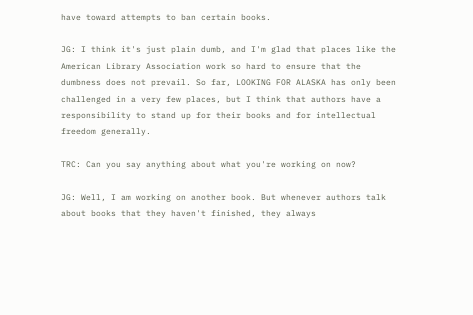have toward attempts to ban certain books.

JG: I think it's just plain dumb, and I'm glad that places like the American Library Association work so hard to ensure that the dumbness does not prevail. So far, LOOKING FOR ALASKA has only been challenged in a very few places, but I think that authors have a responsibility to stand up for their books and for intellectual freedom generally.

TRC: Can you say anything about what you're working on now?

JG: Well, I am working on another book. But whenever authors talk about books that they haven't finished, they always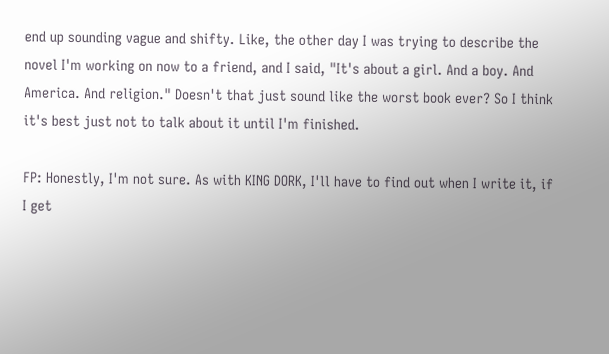end up sounding vague and shifty. Like, the other day I was trying to describe the novel I'm working on now to a friend, and I said, "It's about a girl. And a boy. And America. And religion." Doesn't that just sound like the worst book ever? So I think it's best just not to talk about it until I'm finished.

FP: Honestly, I'm not sure. As with KING DORK, I'll have to find out when I write it, if I get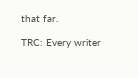that far.

TRC: Every writer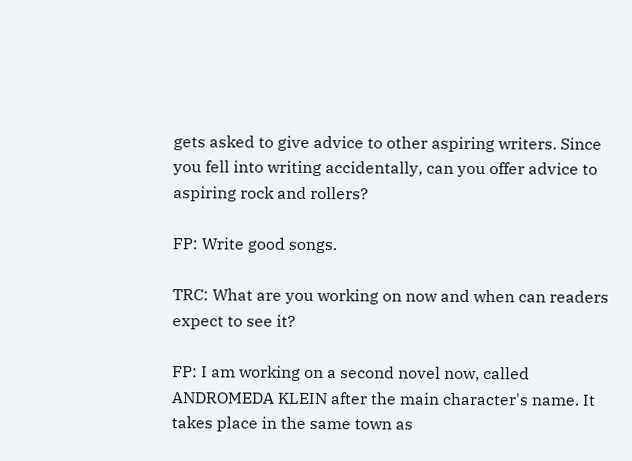gets asked to give advice to other aspiring writers. Since you fell into writing accidentally, can you offer advice to aspiring rock and rollers?

FP: Write good songs.

TRC: What are you working on now and when can readers expect to see it?

FP: I am working on a second novel now, called ANDROMEDA KLEIN after the main character's name. It takes place in the same town as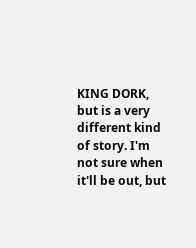KING DORK, but is a very different kind of story. I'm not sure when it'll be out, but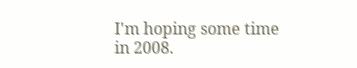I'm hoping some time in 2008.